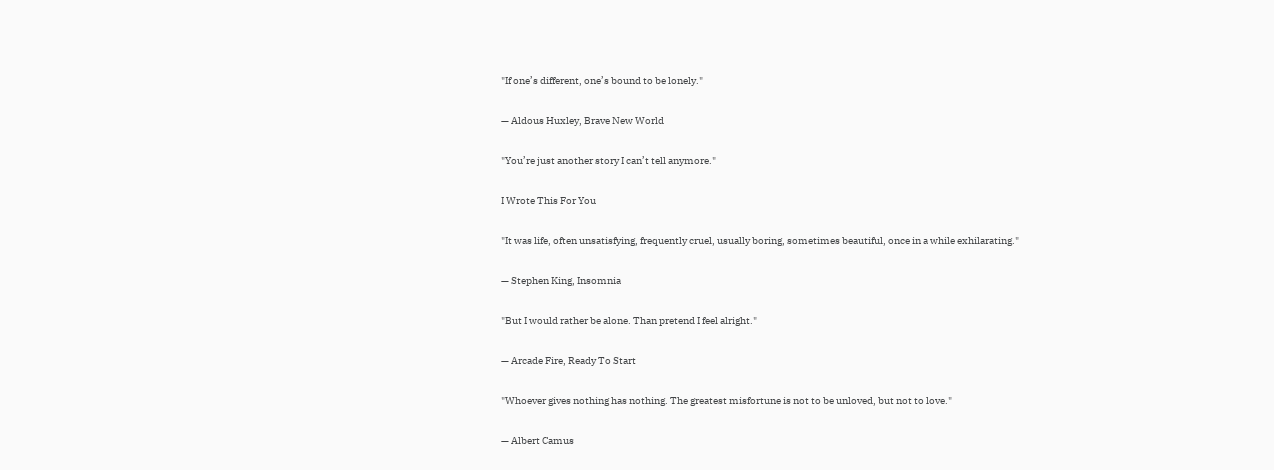"If one’s different, one’s bound to be lonely."

— Aldous Huxley, Brave New World

"You’re just another story I can’t tell anymore."

I Wrote This For You

"It was life, often unsatisfying, frequently cruel, usually boring, sometimes beautiful, once in a while exhilarating."

— Stephen King, Insomnia

"But I would rather be alone. Than pretend I feel alright."

— Arcade Fire, Ready To Start

"Whoever gives nothing has nothing. The greatest misfortune is not to be unloved, but not to love."

— Albert Camus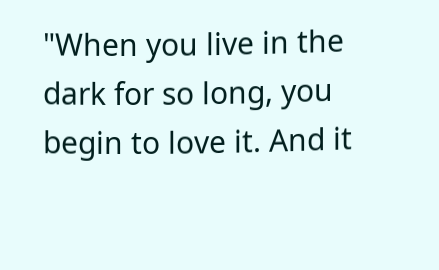"When you live in the dark for so long, you begin to love it. And it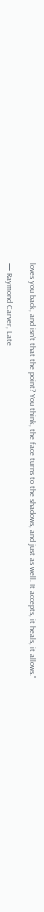loves you back, and isn’t that the point? You think, the face turns to the shadows, and just as well. It accepts, it heals, it allows."

— Raymond Carver, Late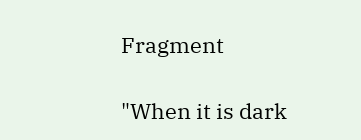Fragment

"When it is dark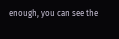enough, you can see the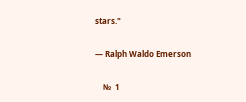stars."

— Ralph Waldo Emerson

    №  1